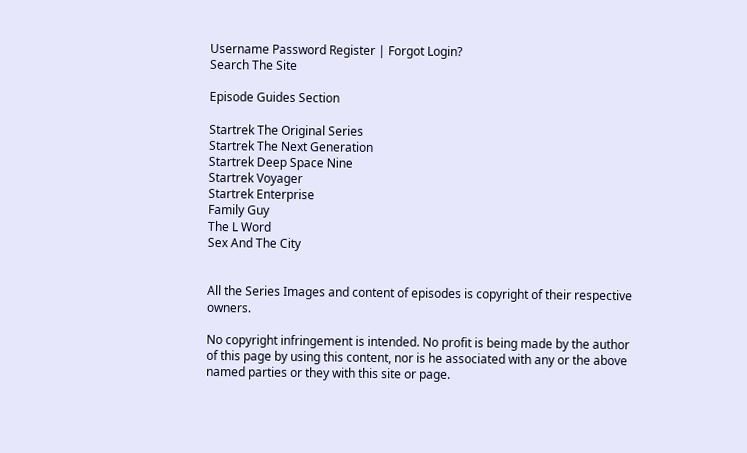Username Password Register | Forgot Login?
Search The Site

Episode Guides Section

Startrek The Original Series
Startrek The Next Generation
Startrek Deep Space Nine
Startrek Voyager
Startrek Enterprise
Family Guy
The L Word
Sex And The City


All the Series Images and content of episodes is copyright of their respective owners.

No copyright infringement is intended. No profit is being made by the author of this page by using this content, nor is he associated with any or the above named parties or they with this site or page.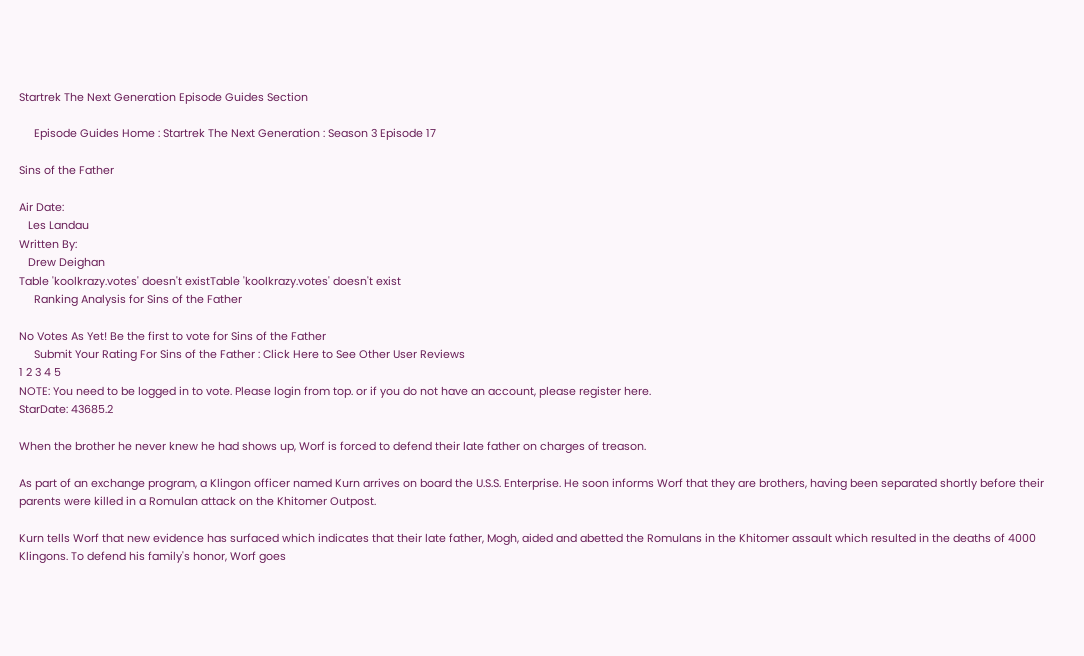Startrek The Next Generation Episode Guides Section

     Episode Guides Home : Startrek The Next Generation : Season 3 Episode 17

Sins of the Father

Air Date:
   Les Landau
Written By:
   Drew Deighan
Table 'koolkrazy.votes' doesn't existTable 'koolkrazy.votes' doesn't exist
     Ranking Analysis for Sins of the Father

No Votes As Yet! Be the first to vote for Sins of the Father
     Submit Your Rating For Sins of the Father : Click Here to See Other User Reviews
1 2 3 4 5
NOTE: You need to be logged in to vote. Please login from top. or if you do not have an account, please register here.
StarDate: 43685.2

When the brother he never knew he had shows up, Worf is forced to defend their late father on charges of treason.

As part of an exchange program, a Klingon officer named Kurn arrives on board the U.S.S. Enterprise. He soon informs Worf that they are brothers, having been separated shortly before their parents were killed in a Romulan attack on the Khitomer Outpost.

Kurn tells Worf that new evidence has surfaced which indicates that their late father, Mogh, aided and abetted the Romulans in the Khitomer assault which resulted in the deaths of 4000 Klingons. To defend his family's honor, Worf goes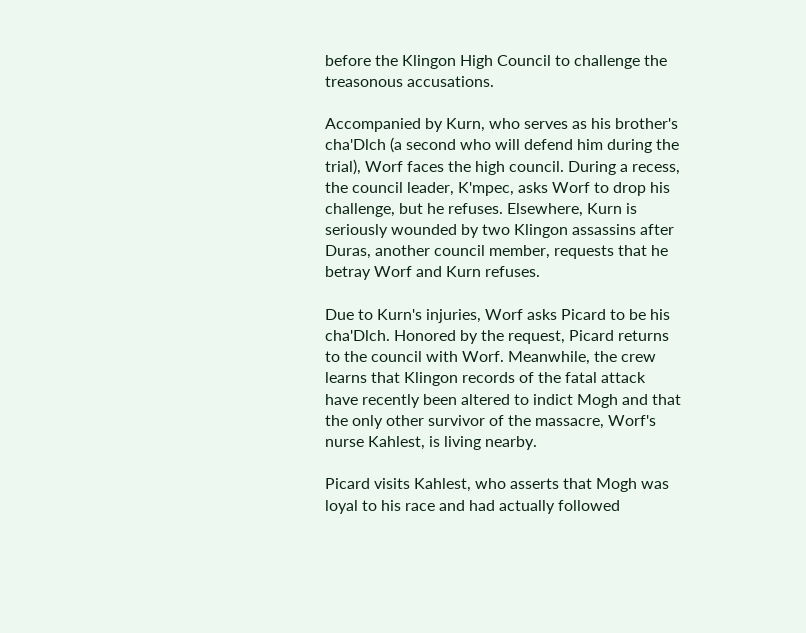before the Klingon High Council to challenge the treasonous accusations.

Accompanied by Kurn, who serves as his brother's cha'Dlch (a second who will defend him during the trial), Worf faces the high council. During a recess, the council leader, K'mpec, asks Worf to drop his challenge, but he refuses. Elsewhere, Kurn is seriously wounded by two Klingon assassins after Duras, another council member, requests that he betray Worf and Kurn refuses.

Due to Kurn's injuries, Worf asks Picard to be his cha'Dlch. Honored by the request, Picard returns to the council with Worf. Meanwhile, the crew learns that Klingon records of the fatal attack have recently been altered to indict Mogh and that the only other survivor of the massacre, Worf's nurse Kahlest, is living nearby.

Picard visits Kahlest, who asserts that Mogh was loyal to his race and had actually followed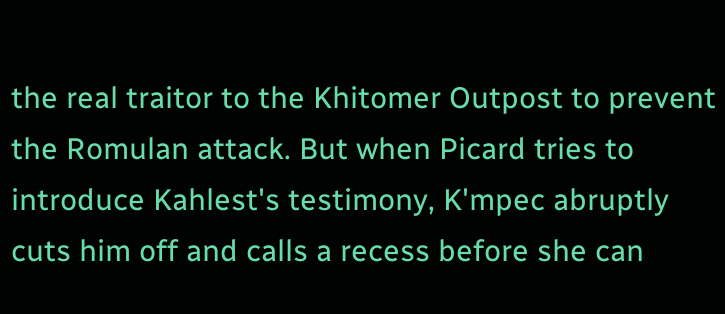the real traitor to the Khitomer Outpost to prevent the Romulan attack. But when Picard tries to introduce Kahlest's testimony, K'mpec abruptly cuts him off and calls a recess before she can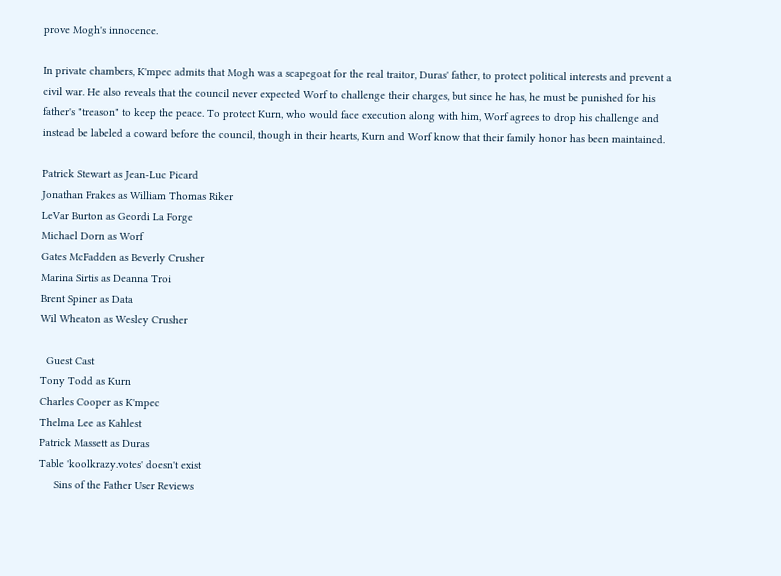prove Mogh's innocence.

In private chambers, K'mpec admits that Mogh was a scapegoat for the real traitor, Duras' father, to protect political interests and prevent a civil war. He also reveals that the council never expected Worf to challenge their charges, but since he has, he must be punished for his father's "treason" to keep the peace. To protect Kurn, who would face execution along with him, Worf agrees to drop his challenge and instead be labeled a coward before the council, though in their hearts, Kurn and Worf know that their family honor has been maintained.

Patrick Stewart as Jean-Luc Picard
Jonathan Frakes as William Thomas Riker
LeVar Burton as Geordi La Forge
Michael Dorn as Worf
Gates McFadden as Beverly Crusher
Marina Sirtis as Deanna Troi
Brent Spiner as Data
Wil Wheaton as Wesley Crusher

  Guest Cast
Tony Todd as Kurn
Charles Cooper as K'mpec
Thelma Lee as Kahlest
Patrick Massett as Duras
Table 'koolkrazy.votes' doesn't exist
     Sins of the Father User Reviews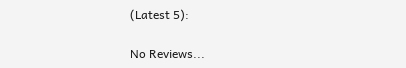(Latest 5):

No Reviews...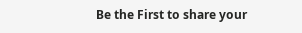Be the First to share your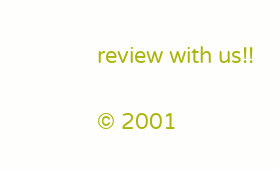review with us!!

© 2001